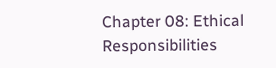Chapter 08: Ethical Responsibilities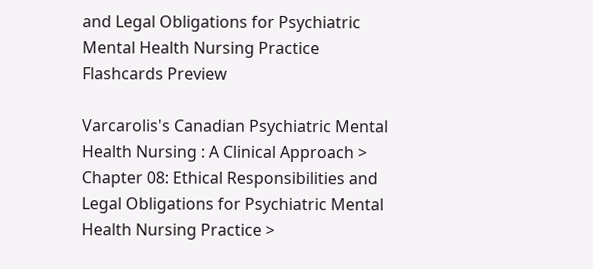and Legal Obligations for Psychiatric Mental Health Nursing Practice Flashcards Preview

Varcarolis's Canadian Psychiatric Mental Health Nursing : A Clinical Approach > Chapter 08: Ethical Responsibilities and Legal Obligations for Psychiatric Mental Health Nursing Practice >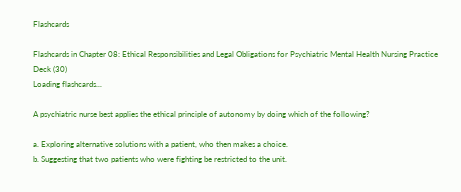Flashcards

Flashcards in Chapter 08: Ethical Responsibilities and Legal Obligations for Psychiatric Mental Health Nursing Practice Deck (30)
Loading flashcards...

A psychiatric nurse best applies the ethical principle of autonomy by doing which of the following?

a. Exploring alternative solutions with a patient, who then makes a choice.
b. Suggesting that two patients who were fighting be restricted to the unit.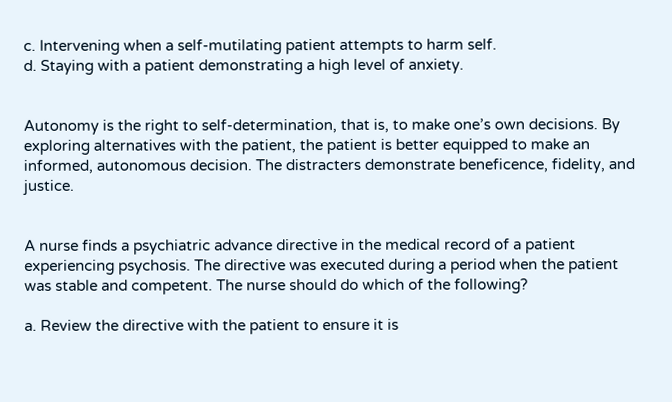c. Intervening when a self-mutilating patient attempts to harm self.
d. Staying with a patient demonstrating a high level of anxiety.


Autonomy is the right to self-determination, that is, to make one’s own decisions. By exploring alternatives with the patient, the patient is better equipped to make an informed, autonomous decision. The distracters demonstrate beneficence, fidelity, and justice.


A nurse finds a psychiatric advance directive in the medical record of a patient experiencing psychosis. The directive was executed during a period when the patient was stable and competent. The nurse should do which of the following?

a. Review the directive with the patient to ensure it is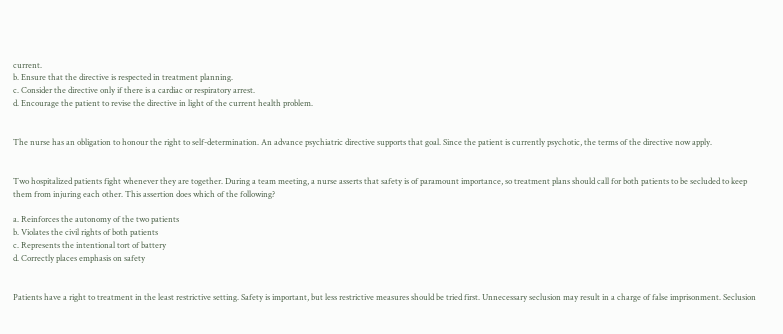current.
b. Ensure that the directive is respected in treatment planning.
c. Consider the directive only if there is a cardiac or respiratory arrest.
d. Encourage the patient to revise the directive in light of the current health problem.


The nurse has an obligation to honour the right to self-determination. An advance psychiatric directive supports that goal. Since the patient is currently psychotic, the terms of the directive now apply.


Two hospitalized patients fight whenever they are together. During a team meeting, a nurse asserts that safety is of paramount importance, so treatment plans should call for both patients to be secluded to keep them from injuring each other. This assertion does which of the following?

a. Reinforces the autonomy of the two patients
b. Violates the civil rights of both patients
c. Represents the intentional tort of battery
d. Correctly places emphasis on safety


Patients have a right to treatment in the least restrictive setting. Safety is important, but less restrictive measures should be tried first. Unnecessary seclusion may result in a charge of false imprisonment. Seclusion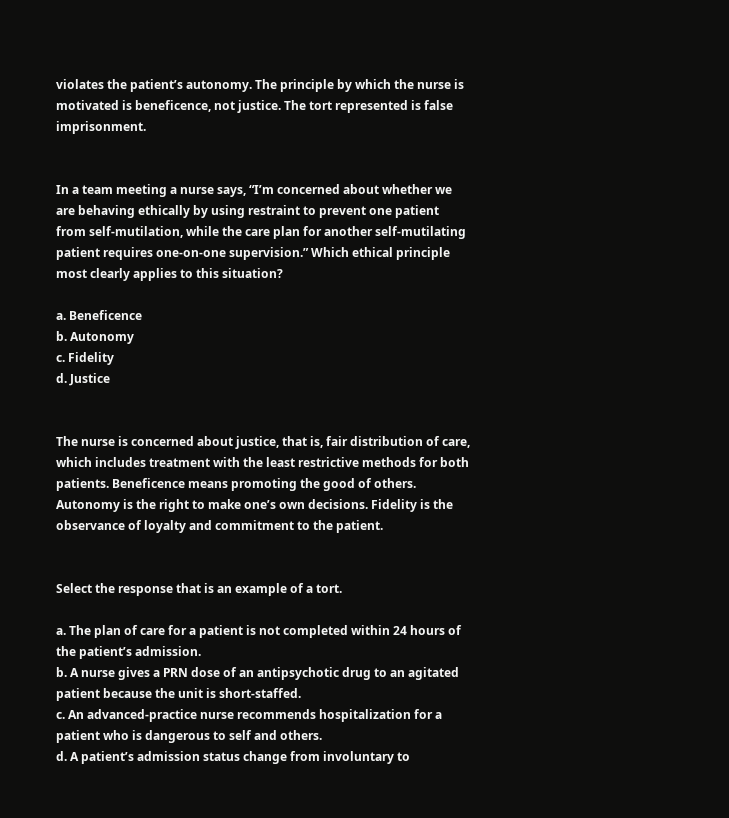violates the patient’s autonomy. The principle by which the nurse is motivated is beneficence, not justice. The tort represented is false imprisonment.


In a team meeting a nurse says, “I’m concerned about whether we are behaving ethically by using restraint to prevent one patient from self-mutilation, while the care plan for another self-mutilating patient requires one-on-one supervision.” Which ethical principle most clearly applies to this situation?

a. Beneficence
b. Autonomy
c. Fidelity
d. Justice


The nurse is concerned about justice, that is, fair distribution of care, which includes treatment with the least restrictive methods for both patients. Beneficence means promoting the good of others. Autonomy is the right to make one’s own decisions. Fidelity is the observance of loyalty and commitment to the patient.


Select the response that is an example of a tort.

a. The plan of care for a patient is not completed within 24 hours of the patient’s admission.
b. A nurse gives a PRN dose of an antipsychotic drug to an agitated patient because the unit is short-staffed.
c. An advanced-practice nurse recommends hospitalization for a patient who is dangerous to self and others.
d. A patient’s admission status change from involuntary to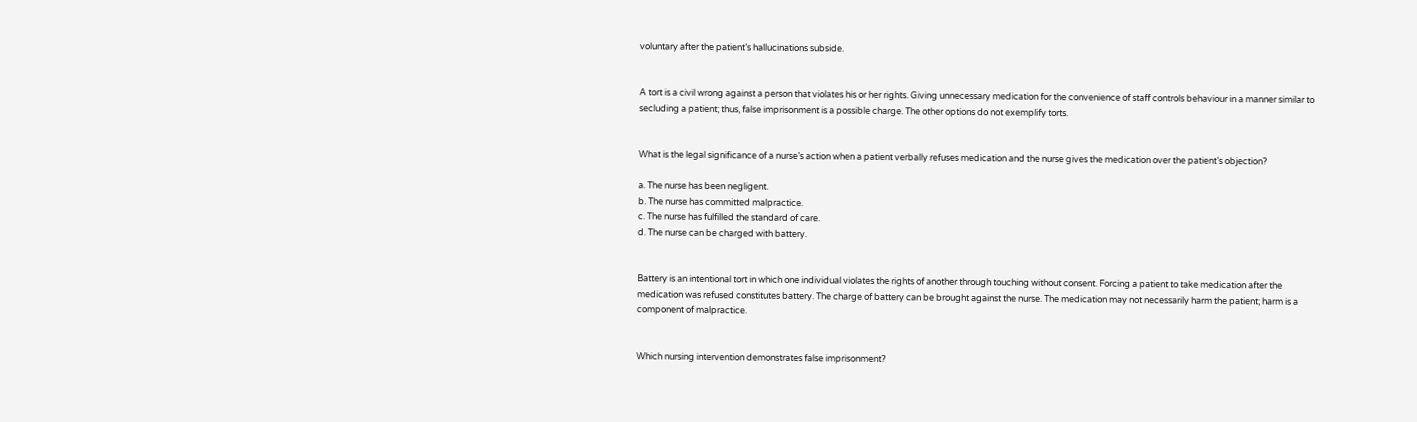voluntary after the patient’s hallucinations subside.


A tort is a civil wrong against a person that violates his or her rights. Giving unnecessary medication for the convenience of staff controls behaviour in a manner similar to secluding a patient; thus, false imprisonment is a possible charge. The other options do not exemplify torts.


What is the legal significance of a nurse’s action when a patient verbally refuses medication and the nurse gives the medication over the patient’s objection?

a. The nurse has been negligent.
b. The nurse has committed malpractice.
c. The nurse has fulfilled the standard of care.
d. The nurse can be charged with battery.


Battery is an intentional tort in which one individual violates the rights of another through touching without consent. Forcing a patient to take medication after the medication was refused constitutes battery. The charge of battery can be brought against the nurse. The medication may not necessarily harm the patient; harm is a component of malpractice.


Which nursing intervention demonstrates false imprisonment?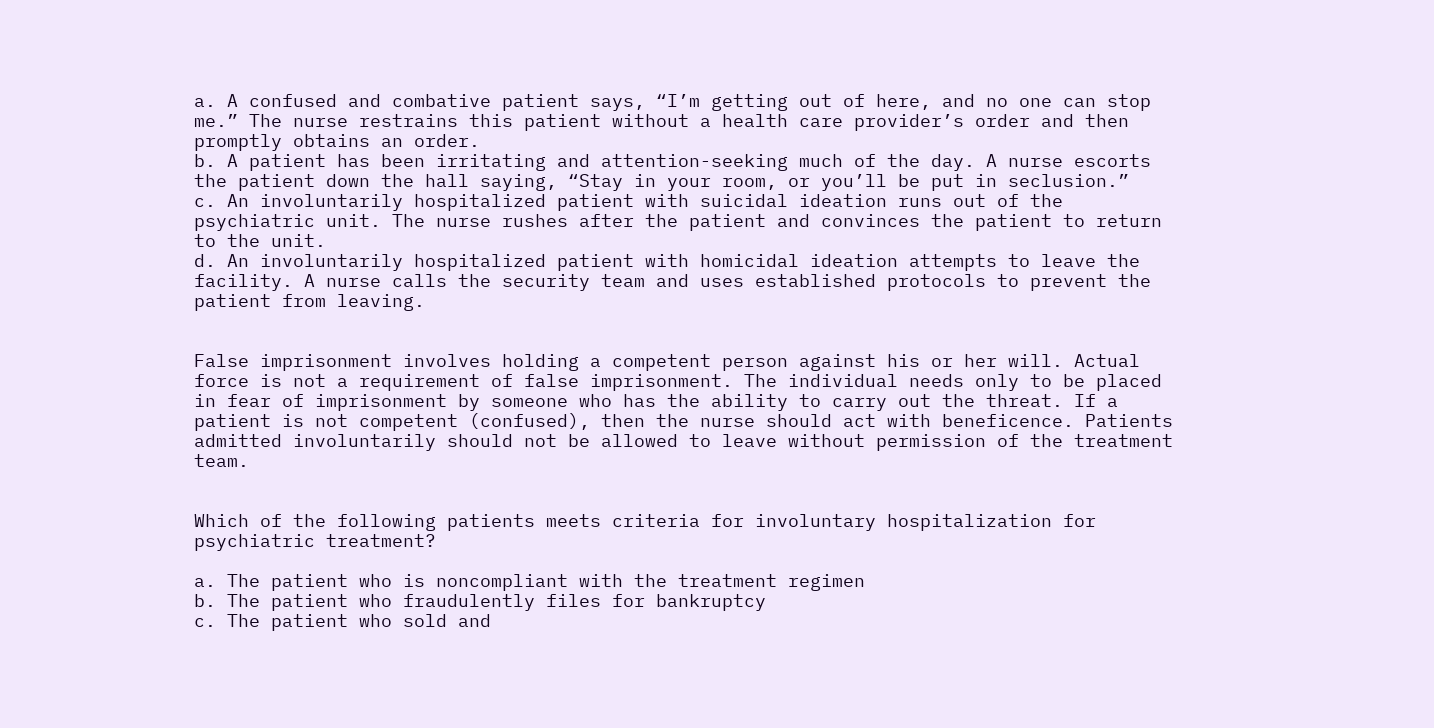a. A confused and combative patient says, “I’m getting out of here, and no one can stop me.” The nurse restrains this patient without a health care provider’s order and then promptly obtains an order.
b. A patient has been irritating and attention-seeking much of the day. A nurse escorts the patient down the hall saying, “Stay in your room, or you’ll be put in seclusion.”
c. An involuntarily hospitalized patient with suicidal ideation runs out of the psychiatric unit. The nurse rushes after the patient and convinces the patient to return to the unit.
d. An involuntarily hospitalized patient with homicidal ideation attempts to leave the facility. A nurse calls the security team and uses established protocols to prevent the patient from leaving.


False imprisonment involves holding a competent person against his or her will. Actual force is not a requirement of false imprisonment. The individual needs only to be placed in fear of imprisonment by someone who has the ability to carry out the threat. If a patient is not competent (confused), then the nurse should act with beneficence. Patients admitted involuntarily should not be allowed to leave without permission of the treatment team.


Which of the following patients meets criteria for involuntary hospitalization for psychiatric treatment?

a. The patient who is noncompliant with the treatment regimen
b. The patient who fraudulently files for bankruptcy
c. The patient who sold and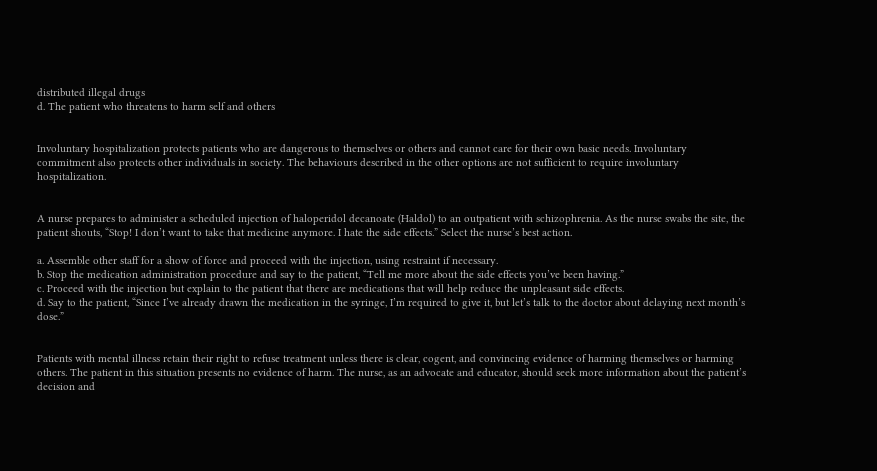distributed illegal drugs
d. The patient who threatens to harm self and others


Involuntary hospitalization protects patients who are dangerous to themselves or others and cannot care for their own basic needs. Involuntary commitment also protects other individuals in society. The behaviours described in the other options are not sufficient to require involuntary hospitalization.


A nurse prepares to administer a scheduled injection of haloperidol decanoate (Haldol) to an outpatient with schizophrenia. As the nurse swabs the site, the patient shouts, “Stop! I don’t want to take that medicine anymore. I hate the side effects.” Select the nurse’s best action.

a. Assemble other staff for a show of force and proceed with the injection, using restraint if necessary.
b. Stop the medication administration procedure and say to the patient, “Tell me more about the side effects you’ve been having.”
c. Proceed with the injection but explain to the patient that there are medications that will help reduce the unpleasant side effects.
d. Say to the patient, “Since I’ve already drawn the medication in the syringe, I’m required to give it, but let’s talk to the doctor about delaying next month’s dose.”


Patients with mental illness retain their right to refuse treatment unless there is clear, cogent, and convincing evidence of harming themselves or harming others. The patient in this situation presents no evidence of harm. The nurse, as an advocate and educator, should seek more information about the patient’s decision and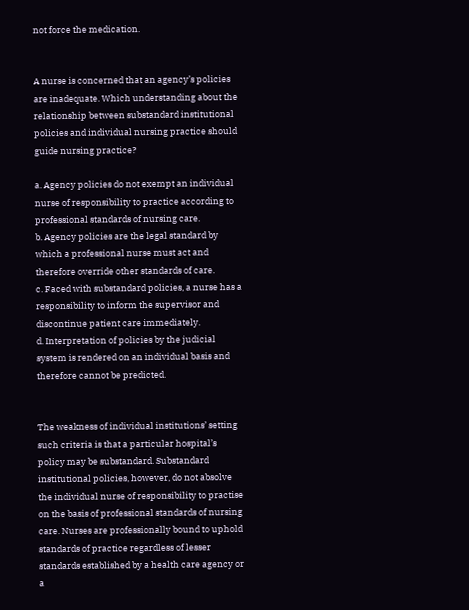not force the medication.


A nurse is concerned that an agency’s policies are inadequate. Which understanding about the relationship between substandard institutional policies and individual nursing practice should guide nursing practice?

a. Agency policies do not exempt an individual nurse of responsibility to practice according to professional standards of nursing care.
b. Agency policies are the legal standard by which a professional nurse must act and therefore override other standards of care.
c. Faced with substandard policies, a nurse has a responsibility to inform the supervisor and discontinue patient care immediately.
d. Interpretation of policies by the judicial system is rendered on an individual basis and therefore cannot be predicted.


The weakness of individual institutions’ setting such criteria is that a particular hospital’s policy may be substandard. Substandard institutional policies, however, do not absolve the individual nurse of responsibility to practise on the basis of professional standards of nursing care. Nurses are professionally bound to uphold standards of practice regardless of lesser standards established by a health care agency or a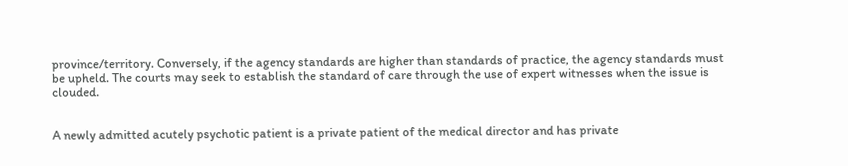province/territory. Conversely, if the agency standards are higher than standards of practice, the agency standards must be upheld. The courts may seek to establish the standard of care through the use of expert witnesses when the issue is clouded.


A newly admitted acutely psychotic patient is a private patient of the medical director and has private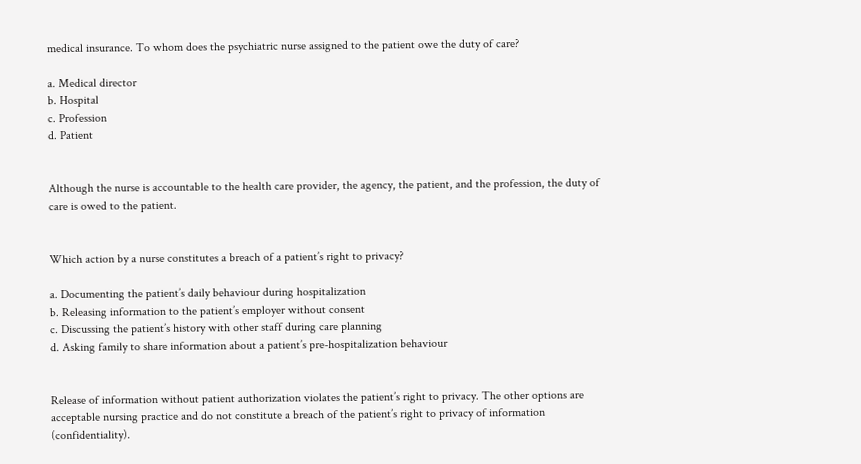medical insurance. To whom does the psychiatric nurse assigned to the patient owe the duty of care?

a. Medical director
b. Hospital
c. Profession
d. Patient


Although the nurse is accountable to the health care provider, the agency, the patient, and the profession, the duty of care is owed to the patient.


Which action by a nurse constitutes a breach of a patient’s right to privacy?

a. Documenting the patient’s daily behaviour during hospitalization
b. Releasing information to the patient’s employer without consent
c. Discussing the patient’s history with other staff during care planning
d. Asking family to share information about a patient’s pre-hospitalization behaviour


Release of information without patient authorization violates the patient’s right to privacy. The other options are acceptable nursing practice and do not constitute a breach of the patient’s right to privacy of information (confidentiality).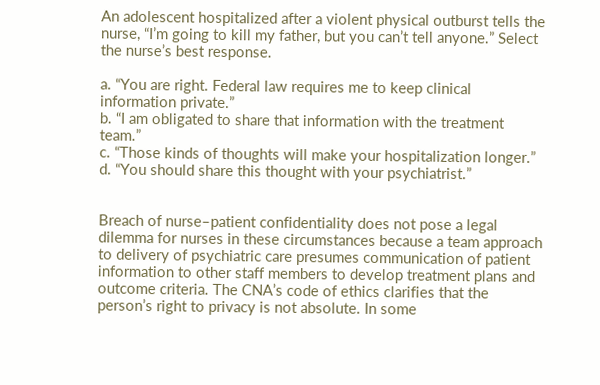An adolescent hospitalized after a violent physical outburst tells the nurse, “I’m going to kill my father, but you can’t tell anyone.” Select the nurse’s best response.

a. “You are right. Federal law requires me to keep clinical information private.”
b. “I am obligated to share that information with the treatment team.”
c. “Those kinds of thoughts will make your hospitalization longer.”
d. “You should share this thought with your psychiatrist.”


Breach of nurse–patient confidentiality does not pose a legal dilemma for nurses in these circumstances because a team approach to delivery of psychiatric care presumes communication of patient information to other staff members to develop treatment plans and outcome criteria. The CNA’s code of ethics clarifies that the person’s right to privacy is not absolute. In some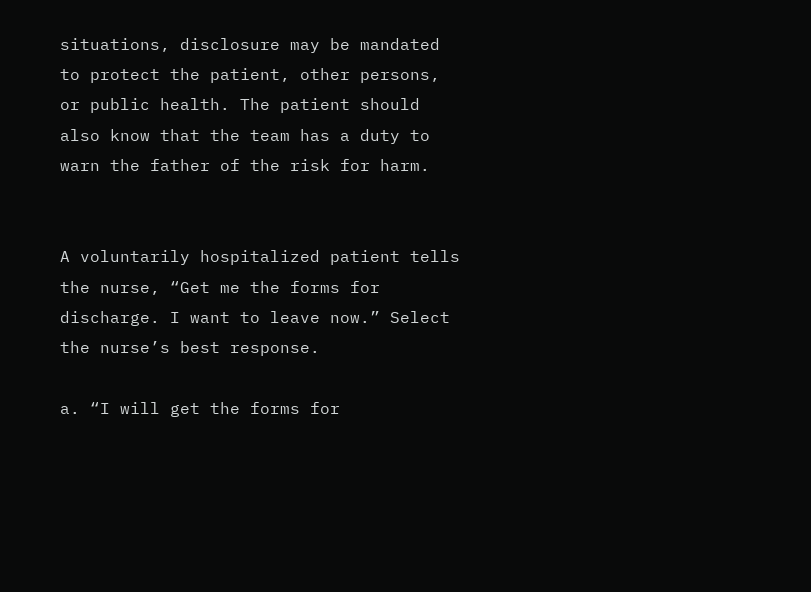situations, disclosure may be mandated to protect the patient, other persons, or public health. The patient should also know that the team has a duty to warn the father of the risk for harm.


A voluntarily hospitalized patient tells the nurse, “Get me the forms for discharge. I want to leave now.” Select the nurse’s best response.

a. “I will get the forms for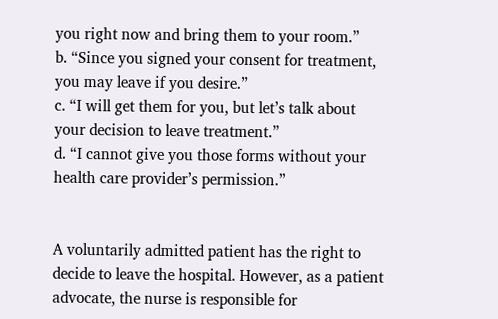you right now and bring them to your room.”
b. “Since you signed your consent for treatment, you may leave if you desire.”
c. “I will get them for you, but let’s talk about your decision to leave treatment.”
d. “I cannot give you those forms without your health care provider’s permission.”


A voluntarily admitted patient has the right to decide to leave the hospital. However, as a patient advocate, the nurse is responsible for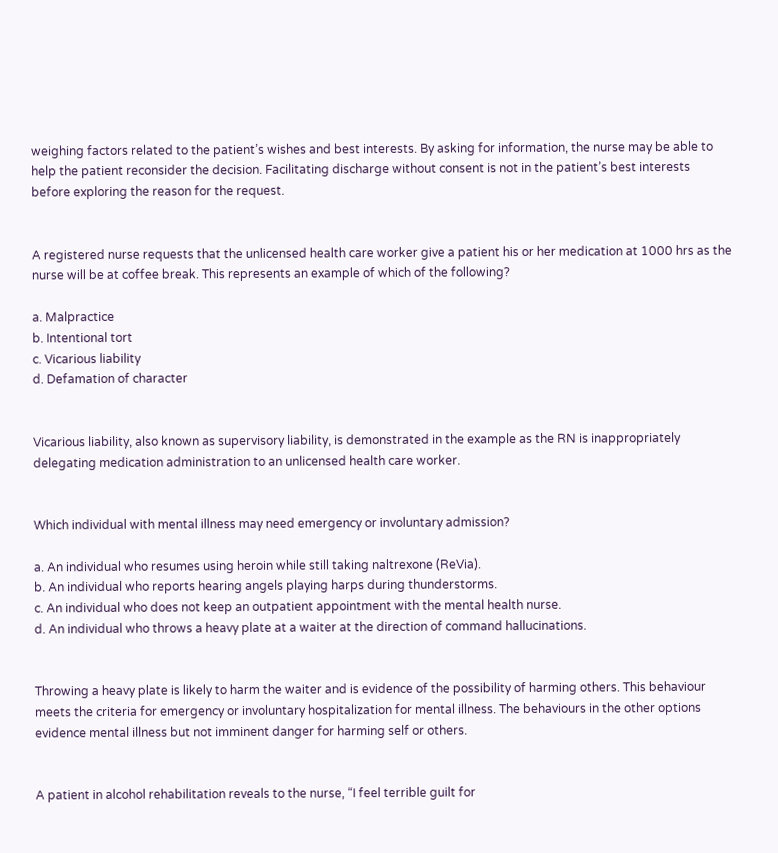weighing factors related to the patient’s wishes and best interests. By asking for information, the nurse may be able to help the patient reconsider the decision. Facilitating discharge without consent is not in the patient’s best interests before exploring the reason for the request.


A registered nurse requests that the unlicensed health care worker give a patient his or her medication at 1000 hrs as the nurse will be at coffee break. This represents an example of which of the following?

a. Malpractice
b. Intentional tort
c. Vicarious liability
d. Defamation of character


Vicarious liability, also known as supervisory liability, is demonstrated in the example as the RN is inappropriately delegating medication administration to an unlicensed health care worker.


Which individual with mental illness may need emergency or involuntary admission?

a. An individual who resumes using heroin while still taking naltrexone (ReVia).
b. An individual who reports hearing angels playing harps during thunderstorms.
c. An individual who does not keep an outpatient appointment with the mental health nurse.
d. An individual who throws a heavy plate at a waiter at the direction of command hallucinations.


Throwing a heavy plate is likely to harm the waiter and is evidence of the possibility of harming others. This behaviour meets the criteria for emergency or involuntary hospitalization for mental illness. The behaviours in the other options evidence mental illness but not imminent danger for harming self or others.


A patient in alcohol rehabilitation reveals to the nurse, “I feel terrible guilt for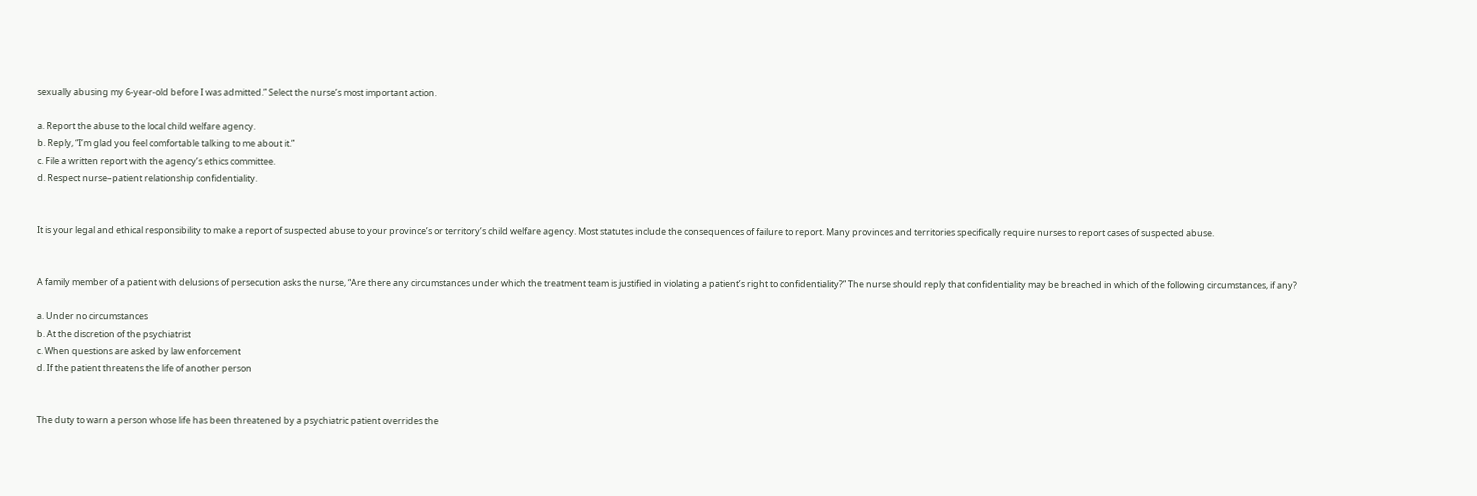sexually abusing my 6-year-old before I was admitted.” Select the nurse’s most important action.

a. Report the abuse to the local child welfare agency.
b. Reply, “I’m glad you feel comfortable talking to me about it.”
c. File a written report with the agency’s ethics committee.
d. Respect nurse–patient relationship confidentiality.


It is your legal and ethical responsibility to make a report of suspected abuse to your province’s or territory’s child welfare agency. Most statutes include the consequences of failure to report. Many provinces and territories specifically require nurses to report cases of suspected abuse.


A family member of a patient with delusions of persecution asks the nurse, “Are there any circumstances under which the treatment team is justified in violating a patient’s right to confidentiality?” The nurse should reply that confidentiality may be breached in which of the following circumstances, if any?

a. Under no circumstances
b. At the discretion of the psychiatrist
c. When questions are asked by law enforcement
d. If the patient threatens the life of another person


The duty to warn a person whose life has been threatened by a psychiatric patient overrides the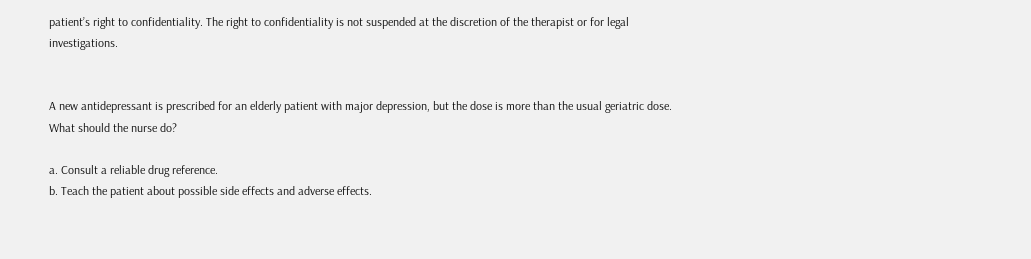patient’s right to confidentiality. The right to confidentiality is not suspended at the discretion of the therapist or for legal investigations.


A new antidepressant is prescribed for an elderly patient with major depression, but the dose is more than the usual geriatric dose. What should the nurse do?

a. Consult a reliable drug reference.
b. Teach the patient about possible side effects and adverse effects.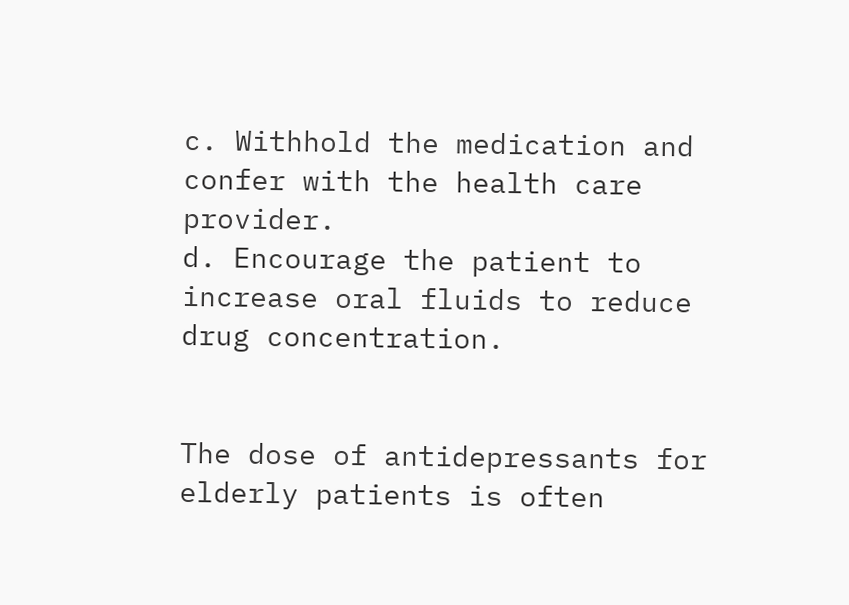c. Withhold the medication and confer with the health care provider.
d. Encourage the patient to increase oral fluids to reduce drug concentration.


The dose of antidepressants for elderly patients is often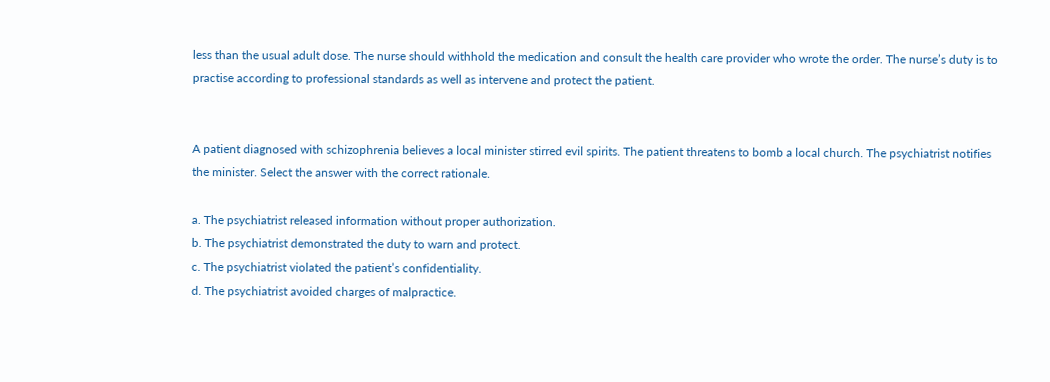less than the usual adult dose. The nurse should withhold the medication and consult the health care provider who wrote the order. The nurse’s duty is to practise according to professional standards as well as intervene and protect the patient.


A patient diagnosed with schizophrenia believes a local minister stirred evil spirits. The patient threatens to bomb a local church. The psychiatrist notifies the minister. Select the answer with the correct rationale.

a. The psychiatrist released information without proper authorization.
b. The psychiatrist demonstrated the duty to warn and protect.
c. The psychiatrist violated the patient’s confidentiality.
d. The psychiatrist avoided charges of malpractice.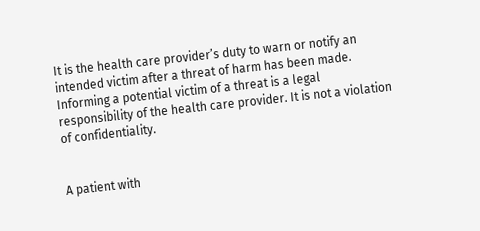It is the health care provider’s duty to warn or notify an intended victim after a threat of harm has been made. Informing a potential victim of a threat is a legal responsibility of the health care provider. It is not a violation of confidentiality.


A patient with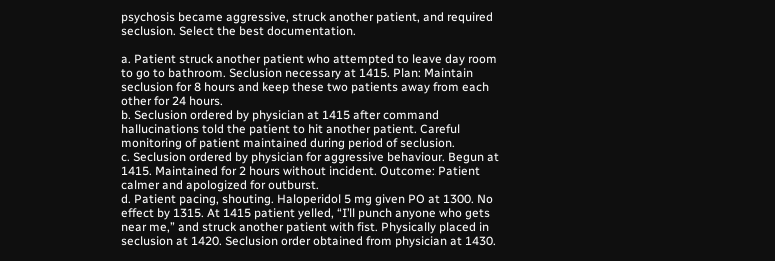psychosis became aggressive, struck another patient, and required seclusion. Select the best documentation.

a. Patient struck another patient who attempted to leave day room to go to bathroom. Seclusion necessary at 1415. Plan: Maintain seclusion for 8 hours and keep these two patients away from each other for 24 hours.
b. Seclusion ordered by physician at 1415 after command hallucinations told the patient to hit another patient. Careful monitoring of patient maintained during period of seclusion.
c. Seclusion ordered by physician for aggressive behaviour. Begun at 1415. Maintained for 2 hours without incident. Outcome: Patient calmer and apologized for outburst.
d. Patient pacing, shouting. Haloperidol 5 mg given PO at 1300. No effect by 1315. At 1415 patient yelled, “I’ll punch anyone who gets near me,” and struck another patient with fist. Physically placed in seclusion at 1420. Seclusion order obtained from physician at 1430.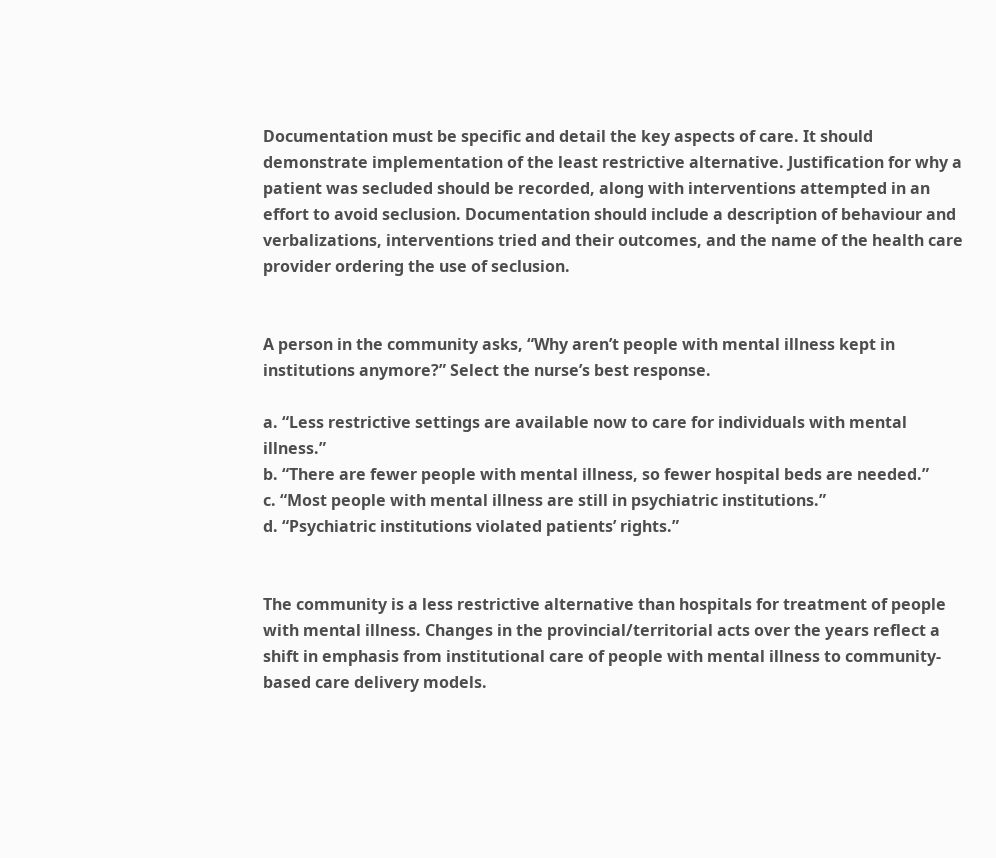Documentation must be specific and detail the key aspects of care. It should demonstrate implementation of the least restrictive alternative. Justification for why a patient was secluded should be recorded, along with interventions attempted in an effort to avoid seclusion. Documentation should include a description of behaviour and verbalizations, interventions tried and their outcomes, and the name of the health care provider ordering the use of seclusion.


A person in the community asks, “Why aren’t people with mental illness kept in institutions anymore?” Select the nurse’s best response.

a. “Less restrictive settings are available now to care for individuals with mental illness.”
b. “There are fewer people with mental illness, so fewer hospital beds are needed.”
c. “Most people with mental illness are still in psychiatric institutions.”
d. “Psychiatric institutions violated patients’ rights.”


The community is a less restrictive alternative than hospitals for treatment of people with mental illness. Changes in the provincial/territorial acts over the years reflect a shift in emphasis from institutional care of people with mental illness to community-based care delivery models.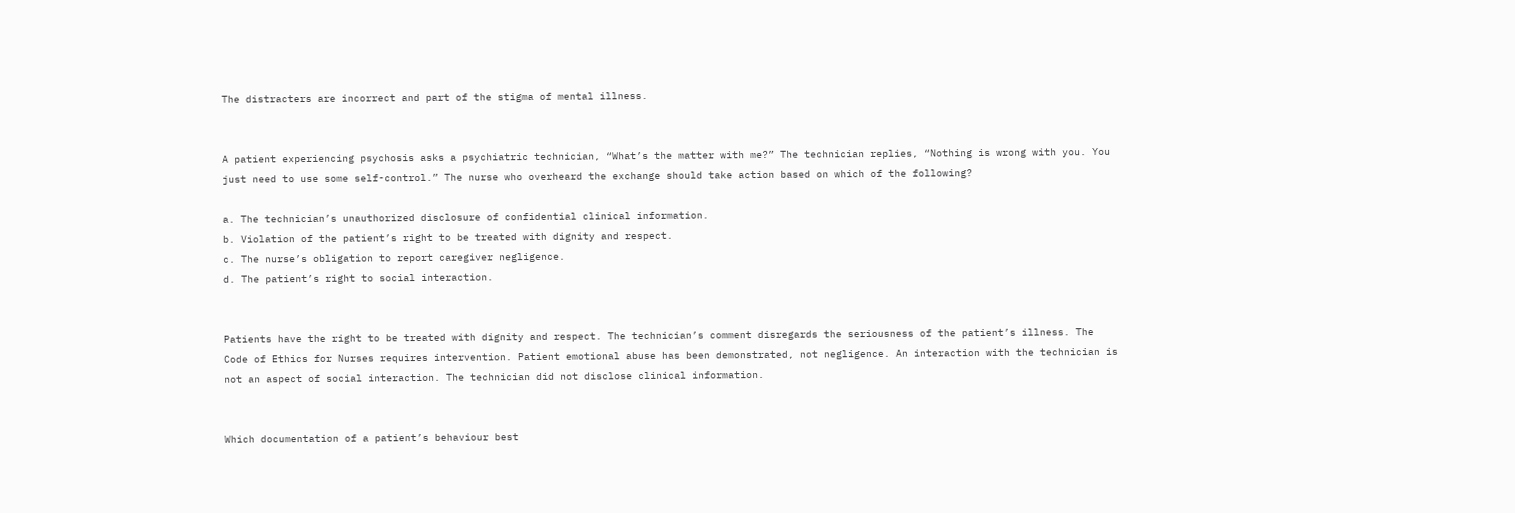The distracters are incorrect and part of the stigma of mental illness.


A patient experiencing psychosis asks a psychiatric technician, “What’s the matter with me?” The technician replies, “Nothing is wrong with you. You just need to use some self-control.” The nurse who overheard the exchange should take action based on which of the following?

a. The technician’s unauthorized disclosure of confidential clinical information.
b. Violation of the patient’s right to be treated with dignity and respect.
c. The nurse’s obligation to report caregiver negligence.
d. The patient’s right to social interaction.


Patients have the right to be treated with dignity and respect. The technician’s comment disregards the seriousness of the patient’s illness. The Code of Ethics for Nurses requires intervention. Patient emotional abuse has been demonstrated, not negligence. An interaction with the technician is not an aspect of social interaction. The technician did not disclose clinical information.


Which documentation of a patient’s behaviour best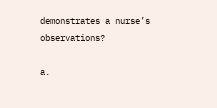demonstrates a nurse’s observations?

a.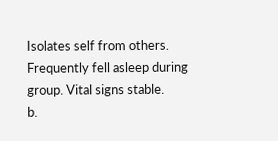Isolates self from others. Frequently fell asleep during group. Vital signs stable.
b.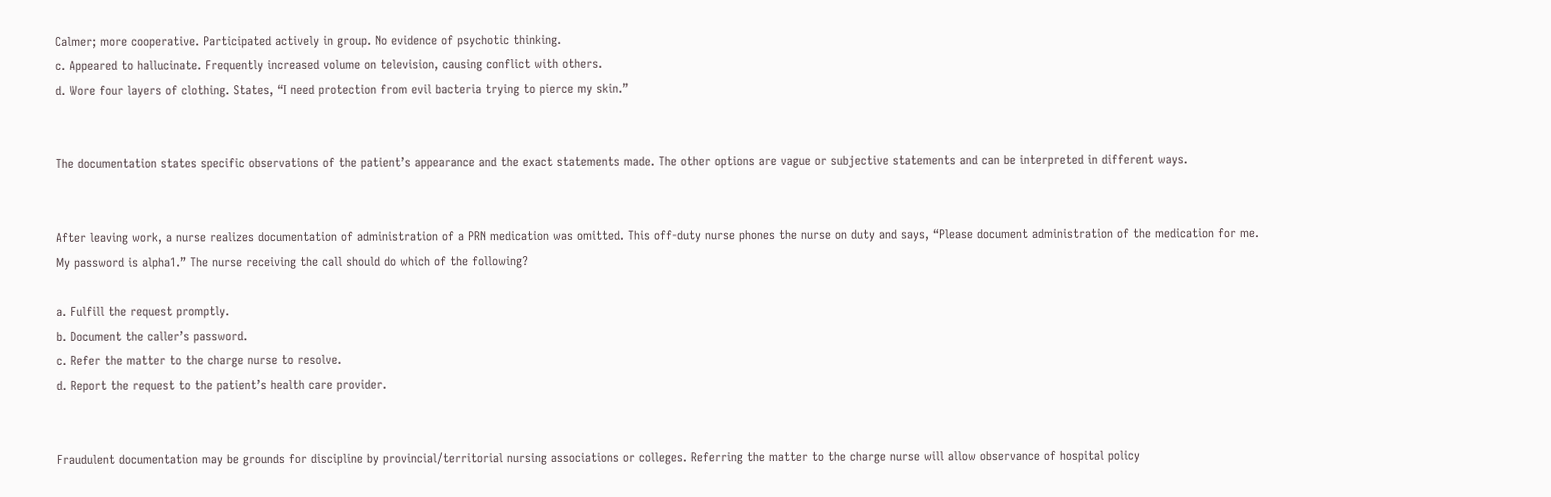Calmer; more cooperative. Participated actively in group. No evidence of psychotic thinking.
c. Appeared to hallucinate. Frequently increased volume on television, causing conflict with others.
d. Wore four layers of clothing. States, “I need protection from evil bacteria trying to pierce my skin.”


The documentation states specific observations of the patient’s appearance and the exact statements made. The other options are vague or subjective statements and can be interpreted in different ways.


After leaving work, a nurse realizes documentation of administration of a PRN medication was omitted. This off-duty nurse phones the nurse on duty and says, “Please document administration of the medication for me. My password is alpha1.” The nurse receiving the call should do which of the following?

a. Fulfill the request promptly.
b. Document the caller’s password.
c. Refer the matter to the charge nurse to resolve.
d. Report the request to the patient’s health care provider.


Fraudulent documentation may be grounds for discipline by provincial/territorial nursing associations or colleges. Referring the matter to the charge nurse will allow observance of hospital policy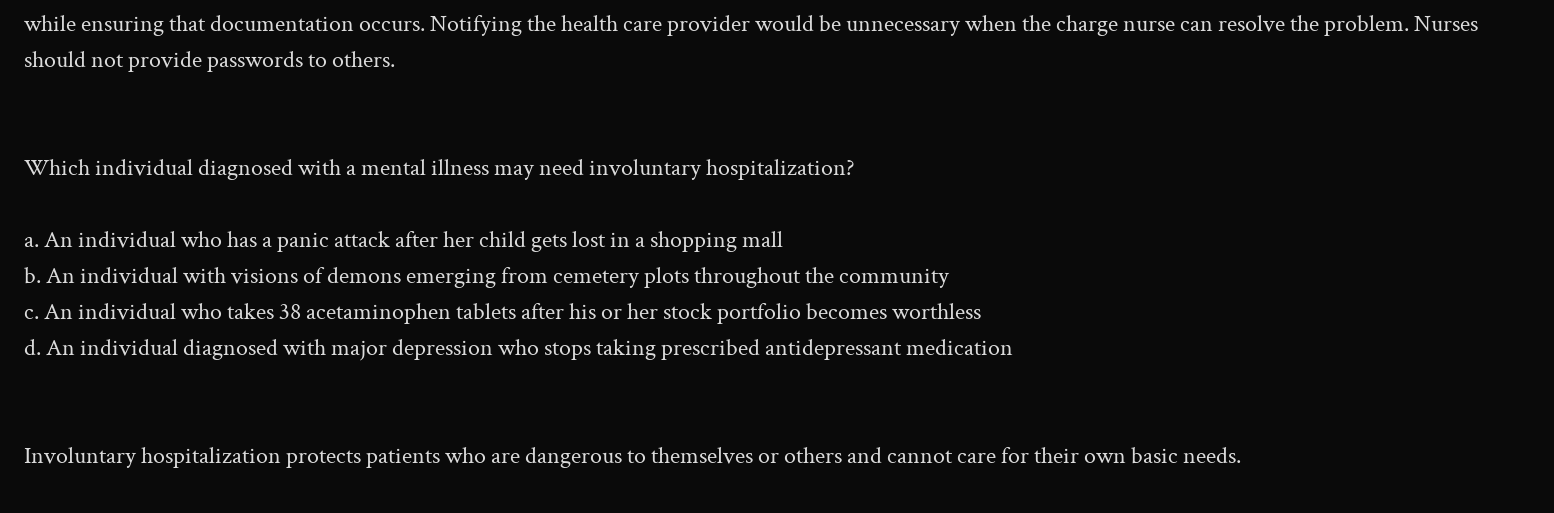while ensuring that documentation occurs. Notifying the health care provider would be unnecessary when the charge nurse can resolve the problem. Nurses should not provide passwords to others.


Which individual diagnosed with a mental illness may need involuntary hospitalization?

a. An individual who has a panic attack after her child gets lost in a shopping mall
b. An individual with visions of demons emerging from cemetery plots throughout the community
c. An individual who takes 38 acetaminophen tablets after his or her stock portfolio becomes worthless
d. An individual diagnosed with major depression who stops taking prescribed antidepressant medication


Involuntary hospitalization protects patients who are dangerous to themselves or others and cannot care for their own basic needs.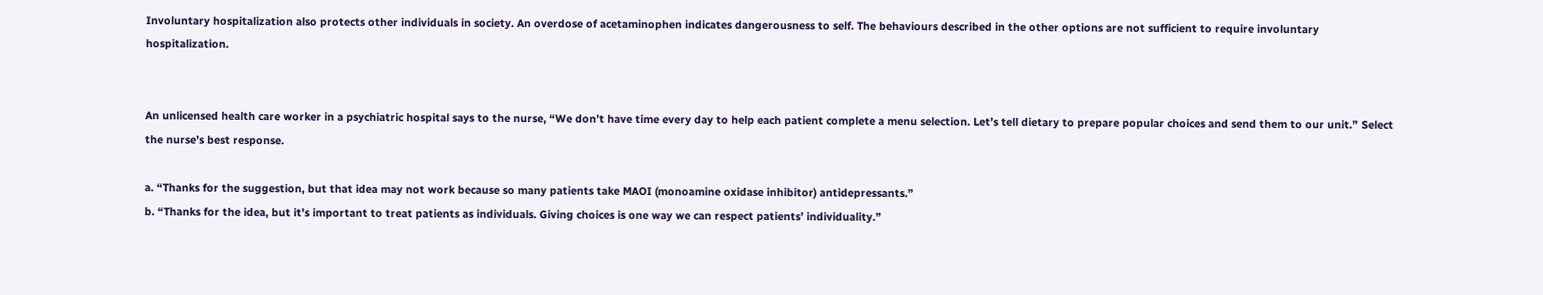Involuntary hospitalization also protects other individuals in society. An overdose of acetaminophen indicates dangerousness to self. The behaviours described in the other options are not sufficient to require involuntary hospitalization.


An unlicensed health care worker in a psychiatric hospital says to the nurse, “We don’t have time every day to help each patient complete a menu selection. Let’s tell dietary to prepare popular choices and send them to our unit.” Select the nurse’s best response.

a. “Thanks for the suggestion, but that idea may not work because so many patients take MAOI (monoamine oxidase inhibitor) antidepressants.”
b. “Thanks for the idea, but it’s important to treat patients as individuals. Giving choices is one way we can respect patients’ individuality.”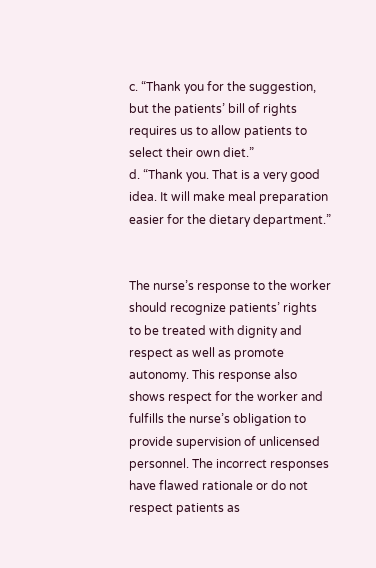c. “Thank you for the suggestion, but the patients’ bill of rights requires us to allow patients to select their own diet.”
d. “Thank you. That is a very good idea. It will make meal preparation easier for the dietary department.”


The nurse’s response to the worker should recognize patients’ rights to be treated with dignity and respect as well as promote autonomy. This response also shows respect for the worker and fulfills the nurse’s obligation to provide supervision of unlicensed personnel. The incorrect responses have flawed rationale or do not respect patients as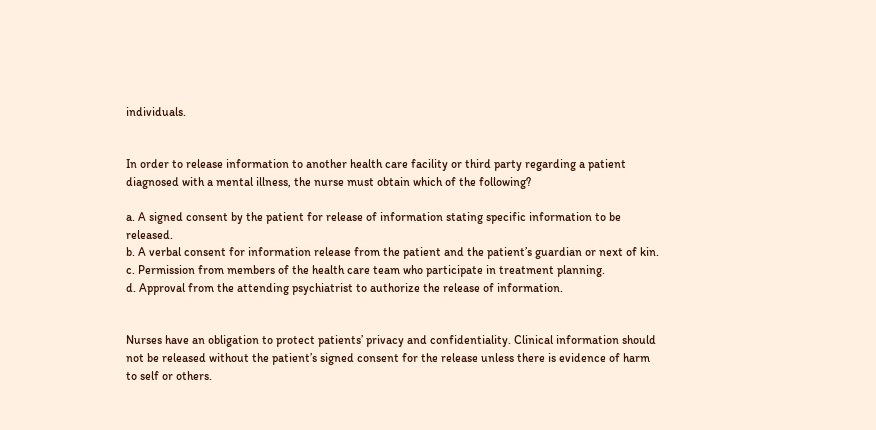individuals.


In order to release information to another health care facility or third party regarding a patient diagnosed with a mental illness, the nurse must obtain which of the following?

a. A signed consent by the patient for release of information stating specific information to be released.
b. A verbal consent for information release from the patient and the patient’s guardian or next of kin.
c. Permission from members of the health care team who participate in treatment planning.
d. Approval from the attending psychiatrist to authorize the release of information.


Nurses have an obligation to protect patients’ privacy and confidentiality. Clinical information should not be released without the patient’s signed consent for the release unless there is evidence of harm to self or others.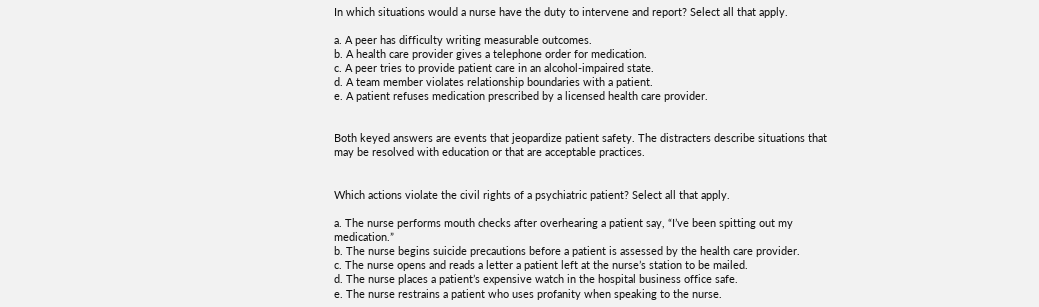In which situations would a nurse have the duty to intervene and report? Select all that apply.

a. A peer has difficulty writing measurable outcomes.
b. A health care provider gives a telephone order for medication.
c. A peer tries to provide patient care in an alcohol-impaired state.
d. A team member violates relationship boundaries with a patient.
e. A patient refuses medication prescribed by a licensed health care provider.


Both keyed answers are events that jeopardize patient safety. The distracters describe situations that may be resolved with education or that are acceptable practices.


Which actions violate the civil rights of a psychiatric patient? Select all that apply.

a. The nurse performs mouth checks after overhearing a patient say, “I’ve been spitting out my medication.”
b. The nurse begins suicide precautions before a patient is assessed by the health care provider.
c. The nurse opens and reads a letter a patient left at the nurse’s station to be mailed.
d. The nurse places a patient’s expensive watch in the hospital business office safe.
e. The nurse restrains a patient who uses profanity when speaking to the nurse.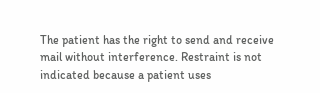The patient has the right to send and receive mail without interference. Restraint is not indicated because a patient uses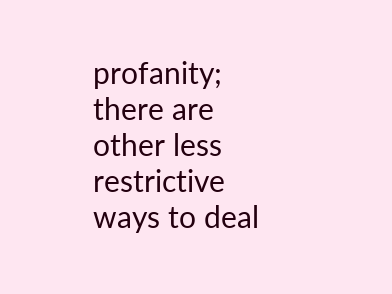profanity; there are other less restrictive ways to deal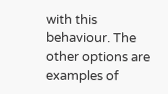with this behaviour. The other options are examples of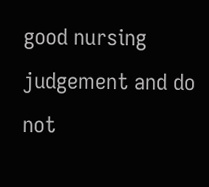good nursing judgement and do not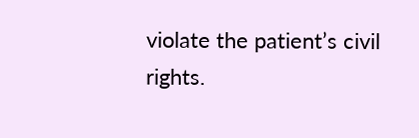violate the patient’s civil rights.